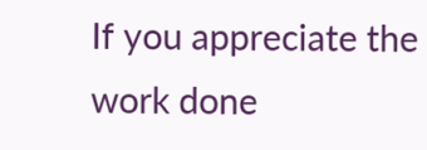If you appreciate the work done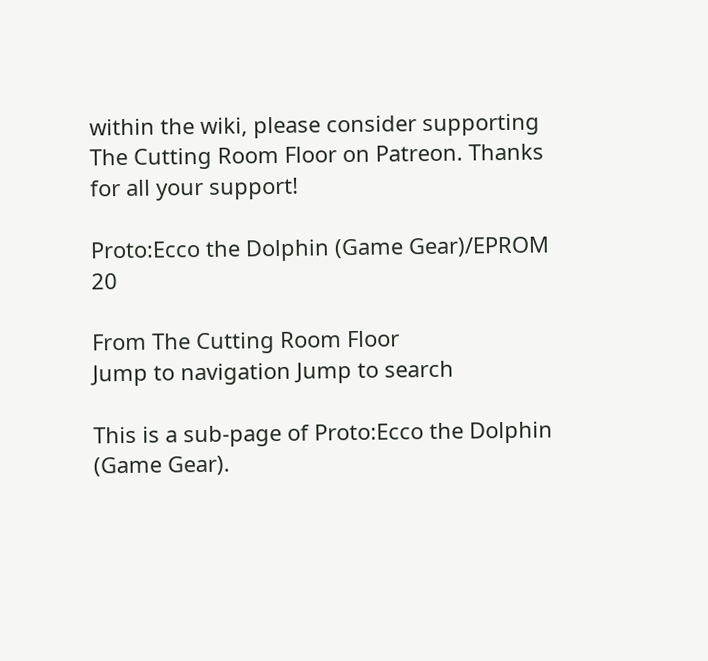within the wiki, please consider supporting The Cutting Room Floor on Patreon. Thanks for all your support!

Proto:Ecco the Dolphin (Game Gear)/EPROM 20

From The Cutting Room Floor
Jump to navigation Jump to search

This is a sub-page of Proto:Ecco the Dolphin (Game Gear).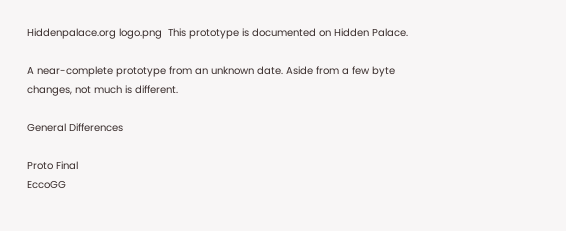Hiddenpalace.org logo.png  This prototype is documented on Hidden Palace.

A near-complete prototype from an unknown date. Aside from a few byte changes, not much is different.

General Differences

Proto Final
EccoGG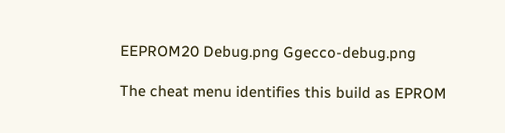EEPROM20 Debug.png Ggecco-debug.png

The cheat menu identifies this build as EPROM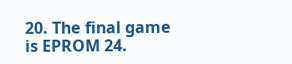20. The final game is EPROM 24.